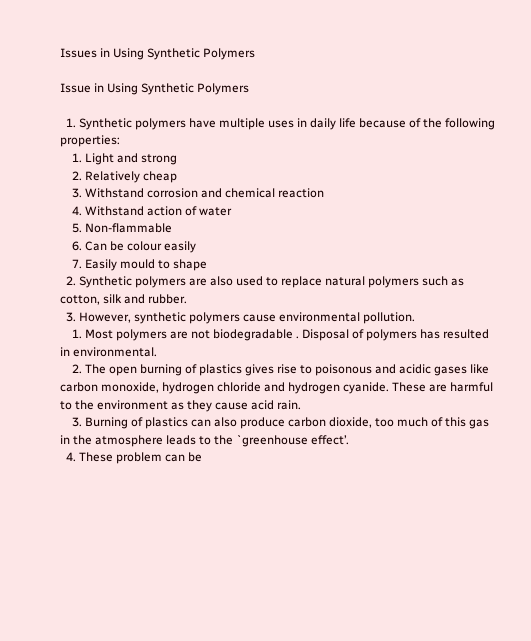Issues in Using Synthetic Polymers

Issue in Using Synthetic Polymers

  1. Synthetic polymers have multiple uses in daily life because of the following properties:
    1. Light and strong
    2. Relatively cheap
    3. Withstand corrosion and chemical reaction
    4. Withstand action of water
    5. Non-flammable
    6. Can be colour easily
    7. Easily mould to shape
  2. Synthetic polymers are also used to replace natural polymers such as cotton, silk and rubber.
  3. However, synthetic polymers cause environmental pollution.
    1. Most polymers are not biodegradable . Disposal of polymers has resulted in environmental.
    2. The open burning of plastics gives rise to poisonous and acidic gases like carbon monoxide, hydrogen chloride and hydrogen cyanide. These are harmful to the environment as they cause acid rain.
    3. Burning of plastics can also produce carbon dioxide, too much of this gas in the atmosphere leads to the `greenhouse effect’.
  4. These problem can be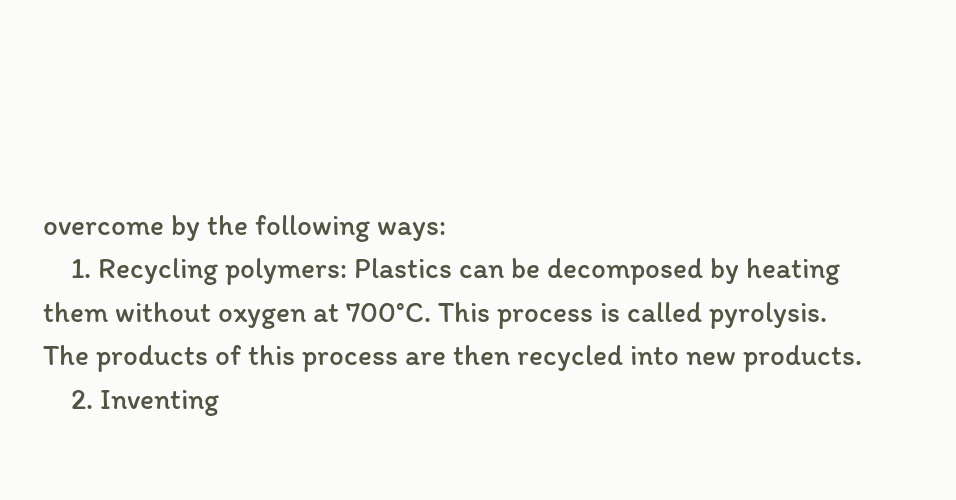overcome by the following ways:
    1. Recycling polymers: Plastics can be decomposed by heating them without oxygen at 700°C. This process is called pyrolysis. The products of this process are then recycled into new products.
    2. Inventing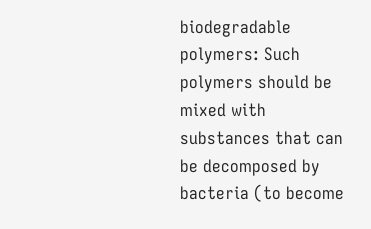biodegradable polymers: Such polymers should be mixed with substances that can be decomposed by bacteria (to become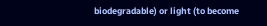biodegradable) or light (to become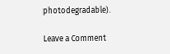photodegradable).

Leave a Comment